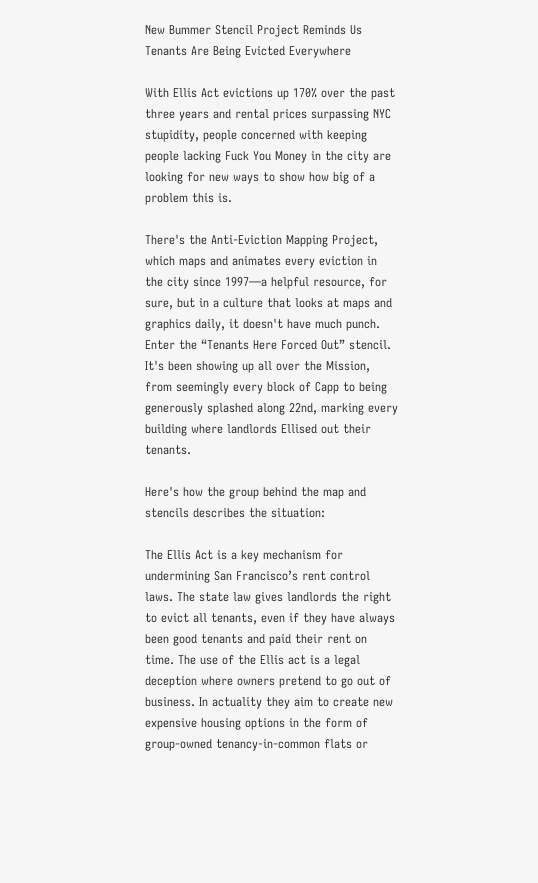New Bummer Stencil Project Reminds Us Tenants Are Being Evicted Everywhere

With Ellis Act evictions up 170% over the past three years and rental prices surpassing NYC stupidity, people concerned with keeping people lacking Fuck You Money in the city are looking for new ways to show how big of a problem this is.

There's the Anti-Eviction Mapping Project, which maps and animates every eviction in the city since 1997—a helpful resource, for sure, but in a culture that looks at maps and graphics daily, it doesn't have much punch.  Enter the “Tenants Here Forced Out” stencil.  It's been showing up all over the Mission, from seemingly every block of Capp to being generously splashed along 22nd, marking every building where landlords Ellised out their tenants.

Here's how the group behind the map and stencils describes the situation:

The Ellis Act is a key mechanism for undermining San Francisco’s rent control laws. The state law gives landlords the right to evict all tenants, even if they have always been good tenants and paid their rent on time. The use of the Ellis act is a legal deception where owners pretend to go out of business. In actuality they aim to create new expensive housing options in the form of group-owned tenancy-in-common flats or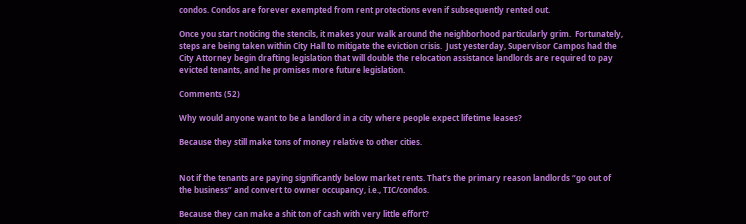condos. Condos are forever exempted from rent protections even if subsequently rented out.

Once you start noticing the stencils, it makes your walk around the neighborhood particularly grim.  Fortunately, steps are being taken within City Hall to mitigate the eviction crisis.  Just yesterday, Supervisor Campos had the City Attorney begin drafting legislation that will double the relocation assistance landlords are required to pay evicted tenants, and he promises more future legislation.

Comments (52)

Why would anyone want to be a landlord in a city where people expect lifetime leases?

Because they still make tons of money relative to other cities.


Not if the tenants are paying significantly below market rents. That’s the primary reason landlords “go out of the business” and convert to owner occupancy, i.e., TIC/condos.

Because they can make a shit ton of cash with very little effort?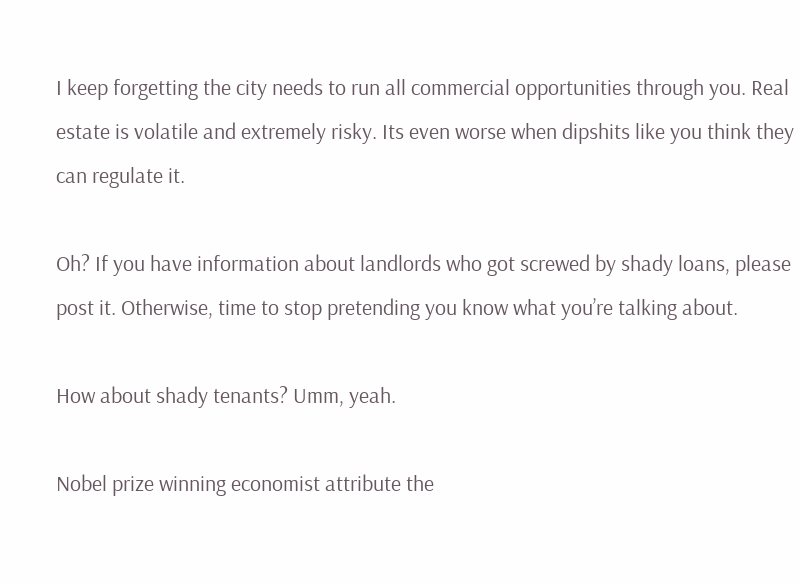I keep forgetting the city needs to run all commercial opportunities through you. Real estate is volatile and extremely risky. Its even worse when dipshits like you think they can regulate it.

Oh? If you have information about landlords who got screwed by shady loans, please post it. Otherwise, time to stop pretending you know what you’re talking about.

How about shady tenants? Umm, yeah.

Nobel prize winning economist attribute the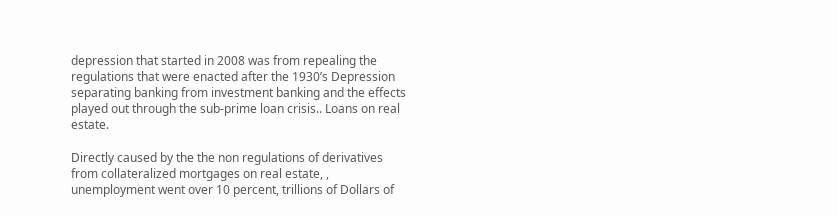depression that started in 2008 was from repealing the regulations that were enacted after the 1930’s Depression separating banking from investment banking and the effects played out through the sub-prime loan crisis.. Loans on real estate.

Directly caused by the the non regulations of derivatives from collateralized mortgages on real estate, , unemployment went over 10 percent, trillions of Dollars of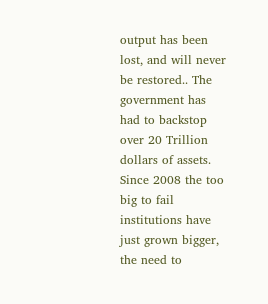output has been lost, and will never be restored.. The government has had to backstop over 20 Trillion dollars of assets. Since 2008 the too big to fail institutions have just grown bigger, the need to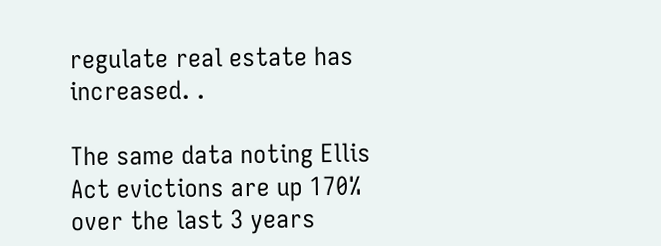regulate real estate has increased. .

The same data noting Ellis Act evictions are up 170% over the last 3 years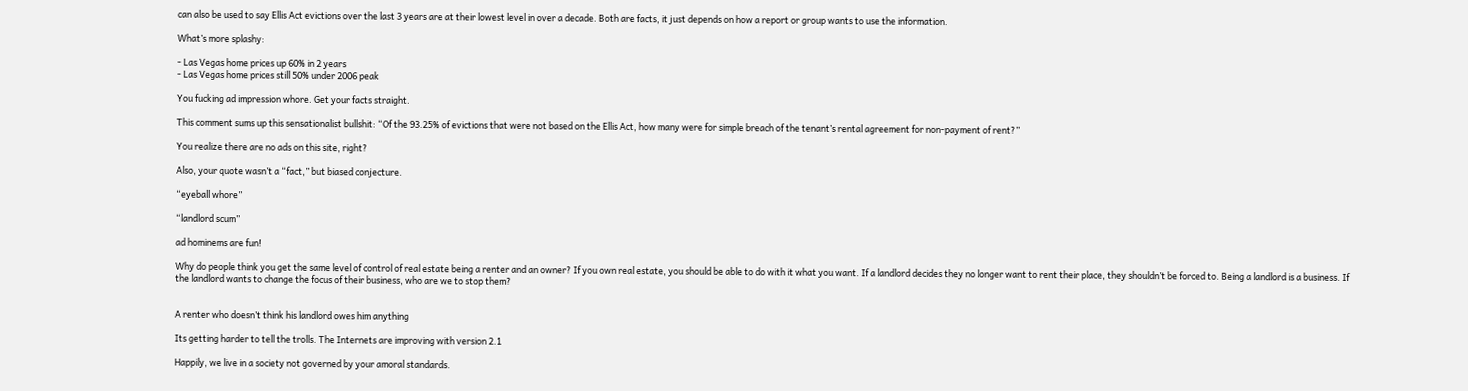can also be used to say Ellis Act evictions over the last 3 years are at their lowest level in over a decade. Both are facts, it just depends on how a report or group wants to use the information.

What’s more splashy:

- Las Vegas home prices up 60% in 2 years
- Las Vegas home prices still 50% under 2006 peak

You fucking ad impression whore. Get your facts straight.

This comment sums up this sensationalist bullshit: “Of the 93.25% of evictions that were not based on the Ellis Act, how many were for simple breach of the tenant’s rental agreement for non-payment of rent?”

You realize there are no ads on this site, right?

Also, your quote wasn’t a “fact,” but biased conjecture.

“eyeball whore”

“landlord scum”

ad hominems are fun!

Why do people think you get the same level of control of real estate being a renter and an owner? If you own real estate, you should be able to do with it what you want. If a landlord decides they no longer want to rent their place, they shouldn’t be forced to. Being a landlord is a business. If the landlord wants to change the focus of their business, who are we to stop them?


A renter who doesn’t think his landlord owes him anything

Its getting harder to tell the trolls. The Internets are improving with version 2.1

Happily, we live in a society not governed by your amoral standards.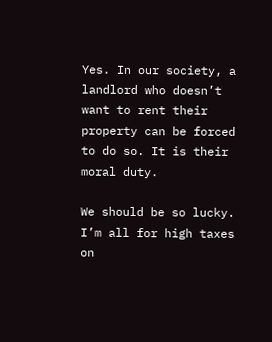Yes. In our society, a landlord who doesn’t want to rent their property can be forced to do so. It is their moral duty.

We should be so lucky. I’m all for high taxes on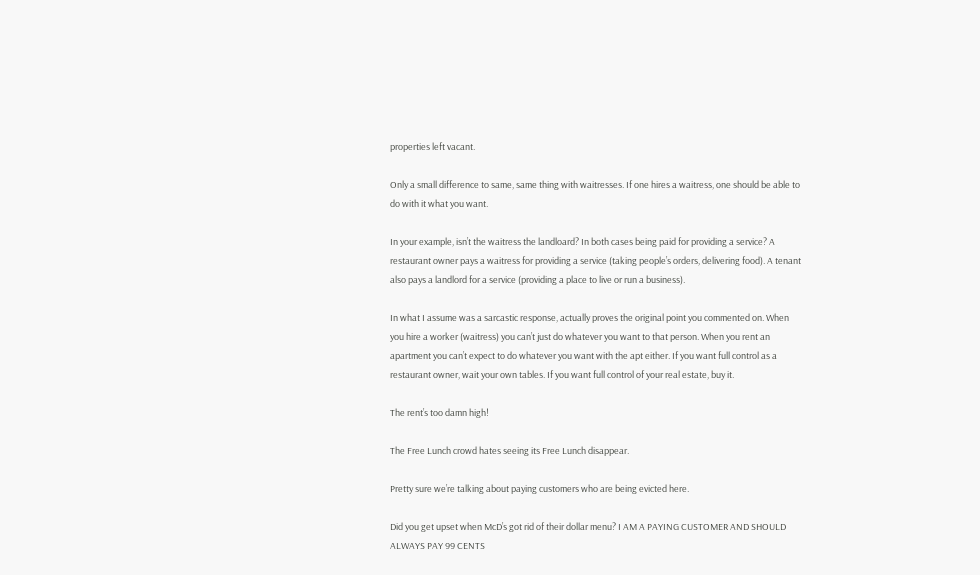properties left vacant.

Only a small difference to same, same thing with waitresses. If one hires a waitress, one should be able to do with it what you want.

In your example, isn’t the waitress the landloard? In both cases being paid for providing a service? A restaurant owner pays a waitress for providing a service (taking people’s orders, delivering food). A tenant also pays a landlord for a service (providing a place to live or run a business).

In what I assume was a sarcastic response, actually proves the original point you commented on. When you hire a worker (waitress) you can’t just do whatever you want to that person. When you rent an apartment you can’t expect to do whatever you want with the apt either. If you want full control as a restaurant owner, wait your own tables. If you want full control of your real estate, buy it.

The rent’s too damn high!

The Free Lunch crowd hates seeing its Free Lunch disappear.

Pretty sure we’re talking about paying customers who are being evicted here.

Did you get upset when McD’s got rid of their dollar menu? I AM A PAYING CUSTOMER AND SHOULD ALWAYS PAY 99 CENTS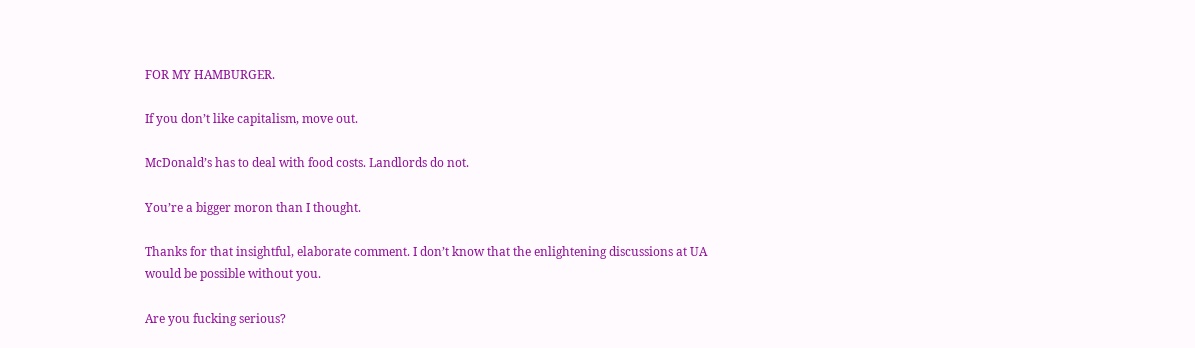FOR MY HAMBURGER.

If you don’t like capitalism, move out.

McDonald’s has to deal with food costs. Landlords do not.

You’re a bigger moron than I thought.

Thanks for that insightful, elaborate comment. I don’t know that the enlightening discussions at UA would be possible without you.

Are you fucking serious?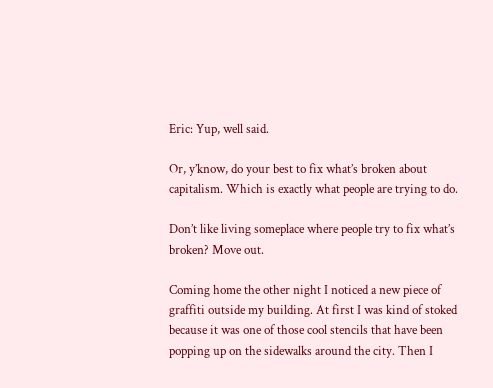Eric: Yup, well said.

Or, y’know, do your best to fix what’s broken about capitalism. Which is exactly what people are trying to do.

Don’t like living someplace where people try to fix what’s broken? Move out.

Coming home the other night I noticed a new piece of graffiti outside my building. At first I was kind of stoked because it was one of those cool stencils that have been popping up on the sidewalks around the city. Then I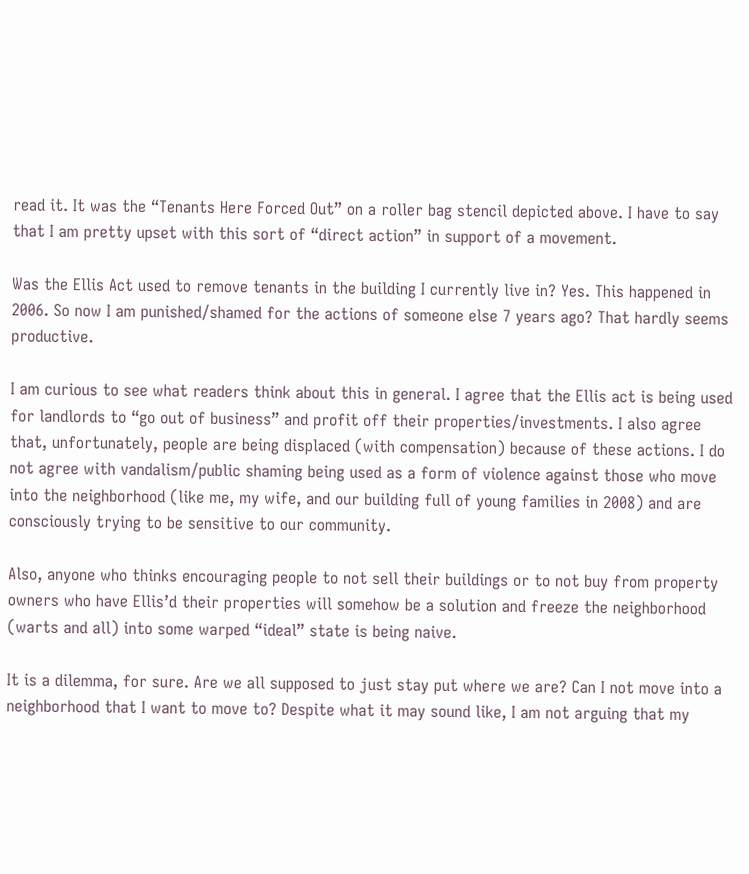read it. It was the “Tenants Here Forced Out” on a roller bag stencil depicted above. I have to say that I am pretty upset with this sort of “direct action” in support of a movement.

Was the Ellis Act used to remove tenants in the building I currently live in? Yes. This happened in 2006. So now I am punished/shamed for the actions of someone else 7 years ago? That hardly seems productive.

I am curious to see what readers think about this in general. I agree that the Ellis act is being used for landlords to “go out of business” and profit off their properties/investments. I also agree that, unfortunately, people are being displaced (with compensation) because of these actions. I do not agree with vandalism/public shaming being used as a form of violence against those who move into the neighborhood (like me, my wife, and our building full of young families in 2008) and are consciously trying to be sensitive to our community.

Also, anyone who thinks encouraging people to not sell their buildings or to not buy from property owners who have Ellis’d their properties will somehow be a solution and freeze the neighborhood (warts and all) into some warped “ideal” state is being naive.

It is a dilemma, for sure. Are we all supposed to just stay put where we are? Can I not move into a neighborhood that I want to move to? Despite what it may sound like, I am not arguing that my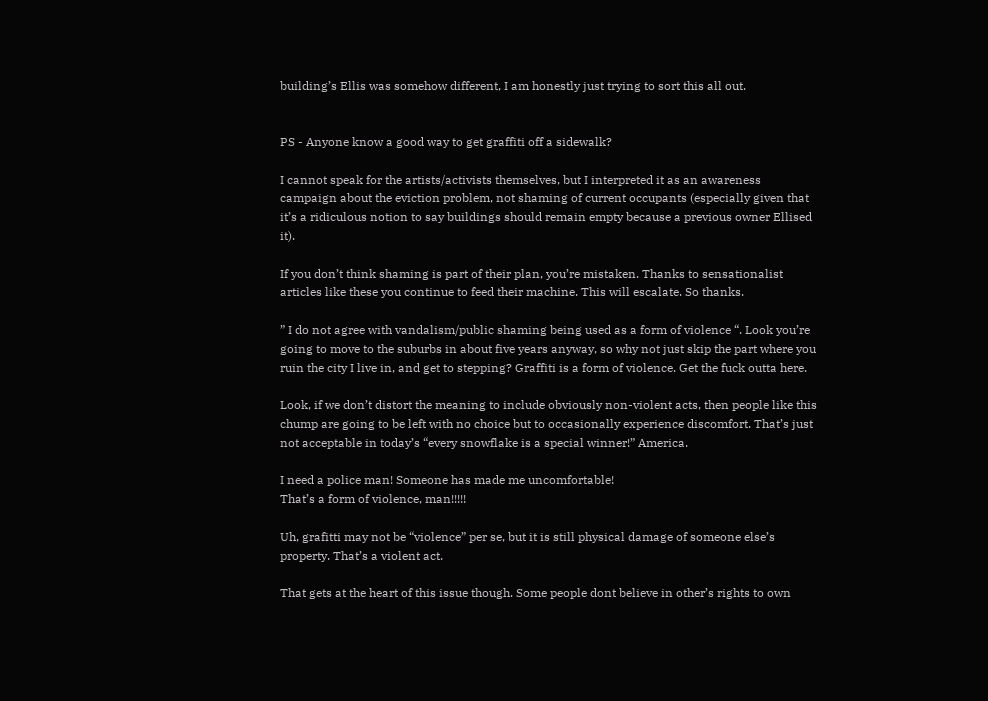building’s Ellis was somehow different, I am honestly just trying to sort this all out.


PS - Anyone know a good way to get graffiti off a sidewalk?

I cannot speak for the artists/activists themselves, but I interpreted it as an awareness campaign about the eviction problem, not shaming of current occupants (especially given that it’s a ridiculous notion to say buildings should remain empty because a previous owner Ellised it).

If you don’t think shaming is part of their plan, you’re mistaken. Thanks to sensationalist articles like these you continue to feed their machine. This will escalate. So thanks.

” I do not agree with vandalism/public shaming being used as a form of violence “. Look you’re going to move to the suburbs in about five years anyway, so why not just skip the part where you ruin the city I live in, and get to stepping? Graffiti is a form of violence. Get the fuck outta here.

Look, if we don’t distort the meaning to include obviously non-violent acts, then people like this chump are going to be left with no choice but to occasionally experience discomfort. That’s just not acceptable in today’s “every snowflake is a special winner!” America.

I need a police man! Someone has made me uncomfortable!
That’s a form of violence, man!!!!!

Uh, grafitti may not be “violence” per se, but it is still physical damage of someone else’s property. That’s a violent act.

That gets at the heart of this issue though. Some people dont believe in other’s rights to own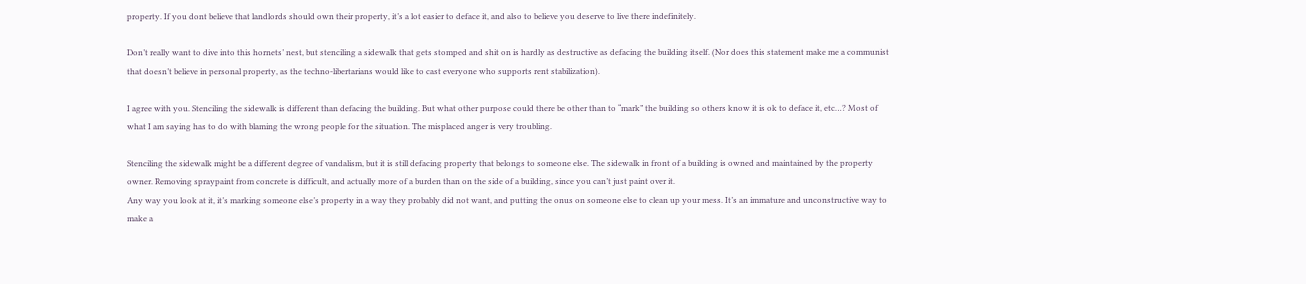property. If you dont believe that landlords should own their property, it’s a lot easier to deface it, and also to believe you deserve to live there indefinitely.

Don’t really want to dive into this hornets’ nest, but stenciling a sidewalk that gets stomped and shit on is hardly as destructive as defacing the building itself. (Nor does this statement make me a communist that doesn’t believe in personal property, as the techno-libertarians would like to cast everyone who supports rent stabilization).

I agree with you. Stenciling the sidewalk is different than defacing the building. But what other purpose could there be other than to “mark” the building so others know it is ok to deface it, etc…? Most of what I am saying has to do with blaming the wrong people for the situation. The misplaced anger is very troubling.

Stenciling the sidewalk might be a different degree of vandalism, but it is still defacing property that belongs to someone else. The sidewalk in front of a building is owned and maintained by the property owner. Removing spraypaint from concrete is difficult, and actually more of a burden than on the side of a building, since you can’t just paint over it.
Any way you look at it, it’s marking someone else’s property in a way they probably did not want, and putting the onus on someone else to clean up your mess. It’s an immature and unconstructive way to make a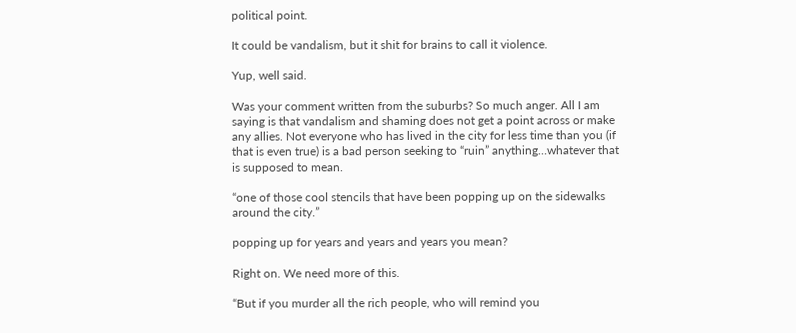political point.

It could be vandalism, but it shit for brains to call it violence.

Yup, well said.

Was your comment written from the suburbs? So much anger. All I am saying is that vandalism and shaming does not get a point across or make any allies. Not everyone who has lived in the city for less time than you (if that is even true) is a bad person seeking to “ruin” anything…whatever that is supposed to mean.

“one of those cool stencils that have been popping up on the sidewalks around the city.”

popping up for years and years and years you mean?

Right on. We need more of this.

“But if you murder all the rich people, who will remind you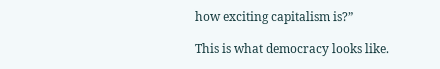how exciting capitalism is?”

This is what democracy looks like.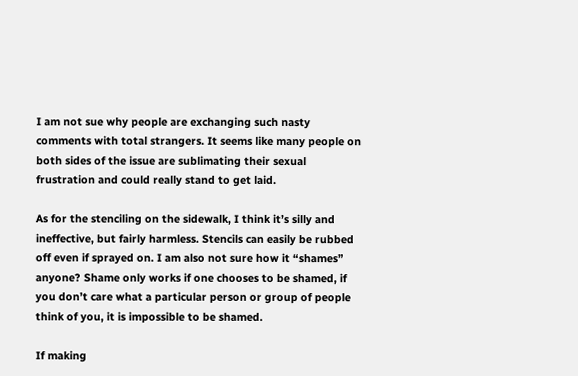I am not sue why people are exchanging such nasty comments with total strangers. It seems like many people on both sides of the issue are sublimating their sexual frustration and could really stand to get laid.

As for the stenciling on the sidewalk, I think it’s silly and ineffective, but fairly harmless. Stencils can easily be rubbed off even if sprayed on. I am also not sure how it “shames” anyone? Shame only works if one chooses to be shamed, if you don’t care what a particular person or group of people think of you, it is impossible to be shamed.

If making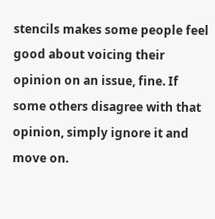stencils makes some people feel good about voicing their opinion on an issue, fine. If some others disagree with that opinion, simply ignore it and move on.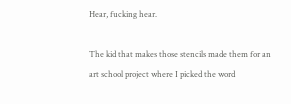Hear, fucking hear.

The kid that makes those stencils made them for an art school project where I picked the word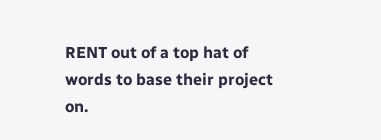RENT out of a top hat of words to base their project on.